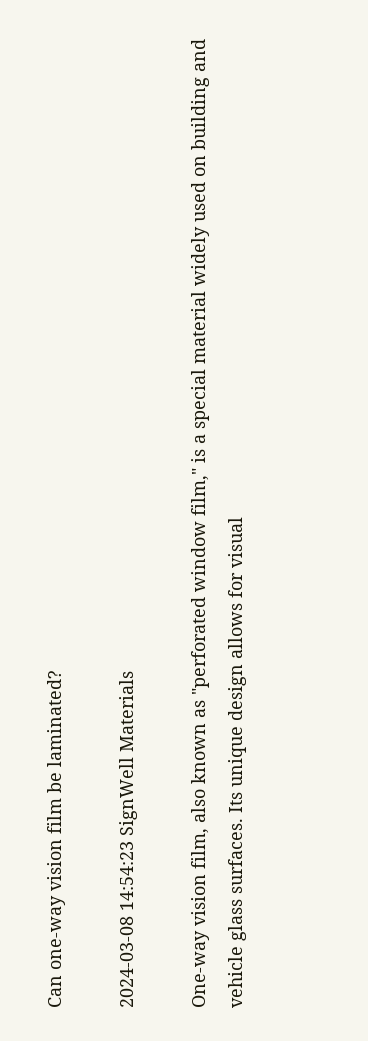Can one-way vision film be laminated?

2024-03-08 14:54:23 SignWell Materials

One-way vision film, also known as "perforated window film," is a special material widely used on building and vehicle glass surfaces. Its unique design allows for visual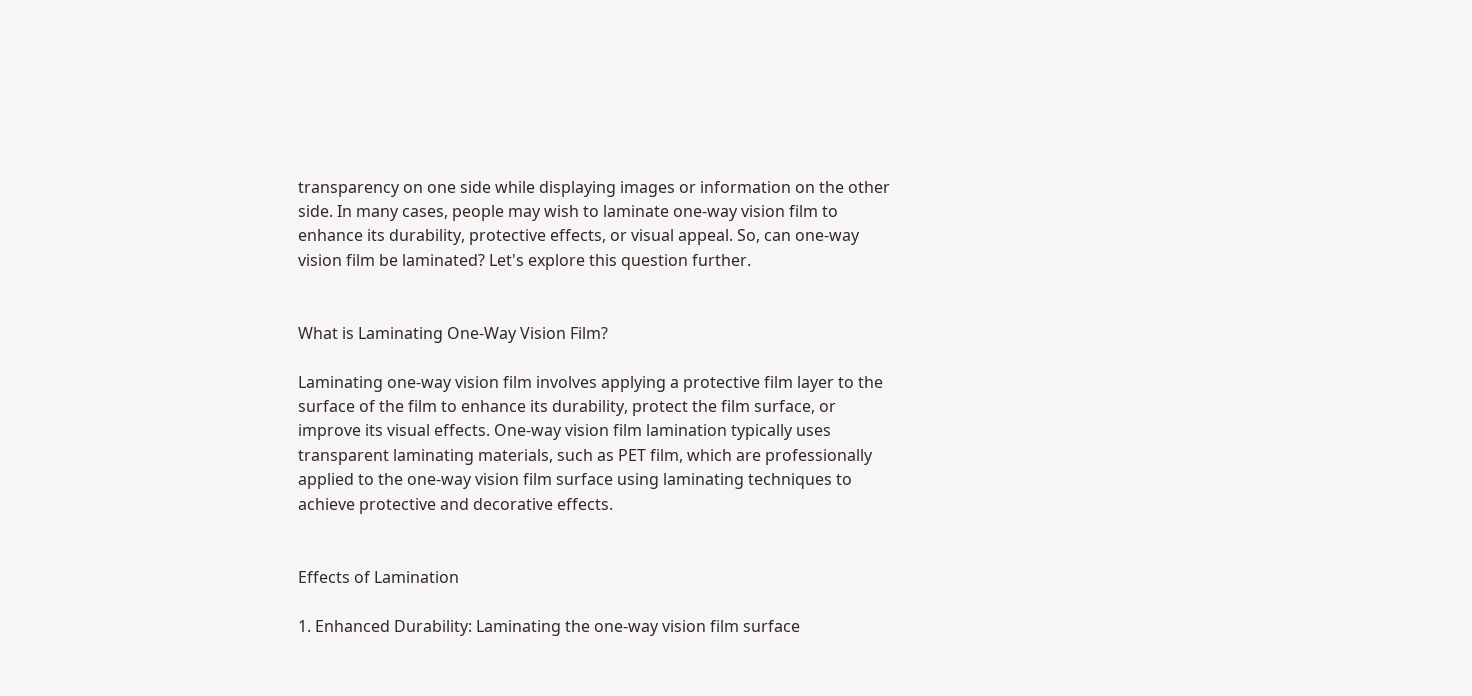transparency on one side while displaying images or information on the other side. In many cases, people may wish to laminate one-way vision film to enhance its durability, protective effects, or visual appeal. So, can one-way vision film be laminated? Let's explore this question further.


What is Laminating One-Way Vision Film?

Laminating one-way vision film involves applying a protective film layer to the surface of the film to enhance its durability, protect the film surface, or improve its visual effects. One-way vision film lamination typically uses transparent laminating materials, such as PET film, which are professionally applied to the one-way vision film surface using laminating techniques to achieve protective and decorative effects.


Effects of Lamination

1. Enhanced Durability: Laminating the one-way vision film surface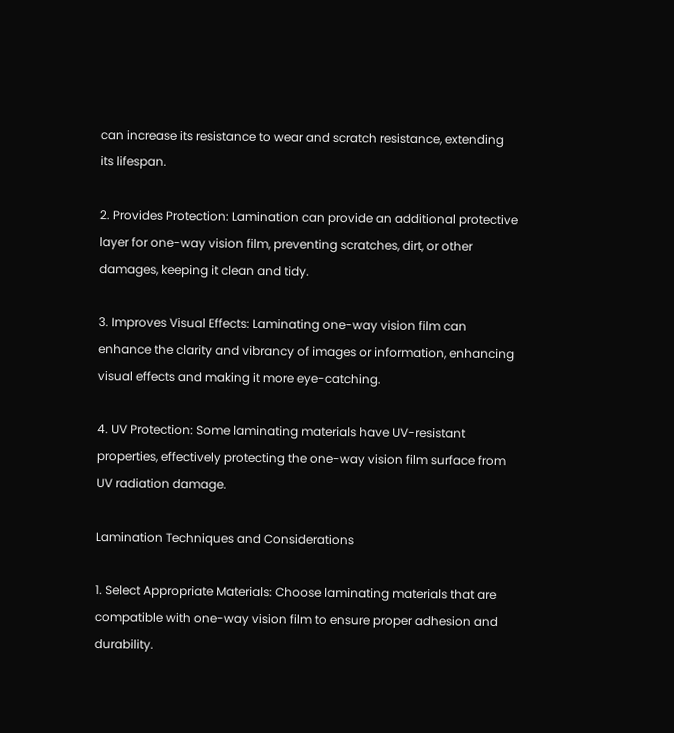can increase its resistance to wear and scratch resistance, extending its lifespan.

2. Provides Protection: Lamination can provide an additional protective layer for one-way vision film, preventing scratches, dirt, or other damages, keeping it clean and tidy.

3. Improves Visual Effects: Laminating one-way vision film can enhance the clarity and vibrancy of images or information, enhancing visual effects and making it more eye-catching.

4. UV Protection: Some laminating materials have UV-resistant properties, effectively protecting the one-way vision film surface from UV radiation damage.

Lamination Techniques and Considerations

1. Select Appropriate Materials: Choose laminating materials that are compatible with one-way vision film to ensure proper adhesion and durability.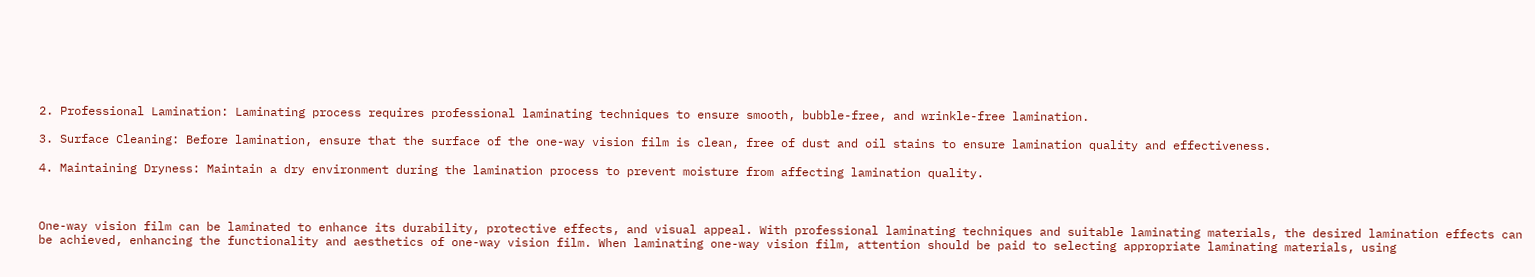2. Professional Lamination: Laminating process requires professional laminating techniques to ensure smooth, bubble-free, and wrinkle-free lamination.

3. Surface Cleaning: Before lamination, ensure that the surface of the one-way vision film is clean, free of dust and oil stains to ensure lamination quality and effectiveness.

4. Maintaining Dryness: Maintain a dry environment during the lamination process to prevent moisture from affecting lamination quality.



One-way vision film can be laminated to enhance its durability, protective effects, and visual appeal. With professional laminating techniques and suitable laminating materials, the desired lamination effects can be achieved, enhancing the functionality and aesthetics of one-way vision film. When laminating one-way vision film, attention should be paid to selecting appropriate laminating materials, using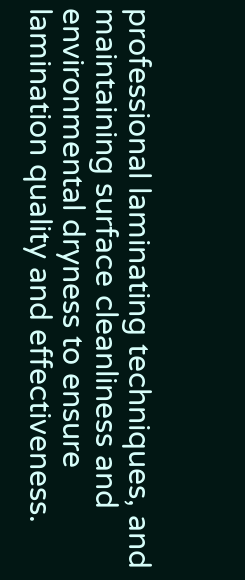professional laminating techniques, and maintaining surface cleanliness and environmental dryness to ensure lamination quality and effectiveness.